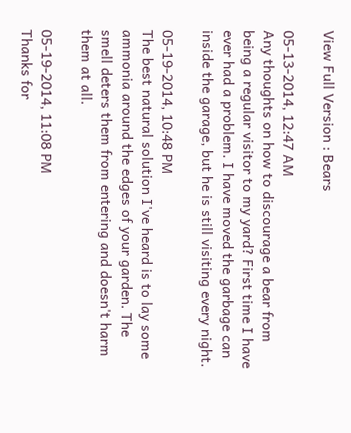View Full Version : Bears

05-13-2014, 12:47 AM
Any thoughts on how to discourage a bear from being a regular visitor to my yard? First time I have ever had a problem. I have moved the garbage can inside the garage, but he is still visiting every night.

05-19-2014, 10:48 PM
The best natural solution I've heard is to lay some ammonia around the edges of your garden. The smell deters them from entering and doesn't harm them at all.

05-19-2014, 11:08 PM
Thanks for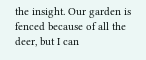the insight. Our garden is fenced because of all the deer, but I can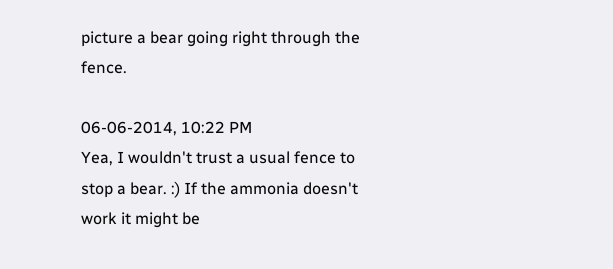picture a bear going right through the fence.

06-06-2014, 10:22 PM
Yea, I wouldn't trust a usual fence to stop a bear. :) If the ammonia doesn't work it might be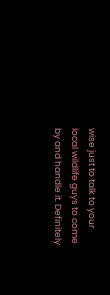wise just to talk to your local wildlife guys to come by and handle it. Definitely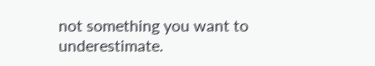not something you want to underestimate.